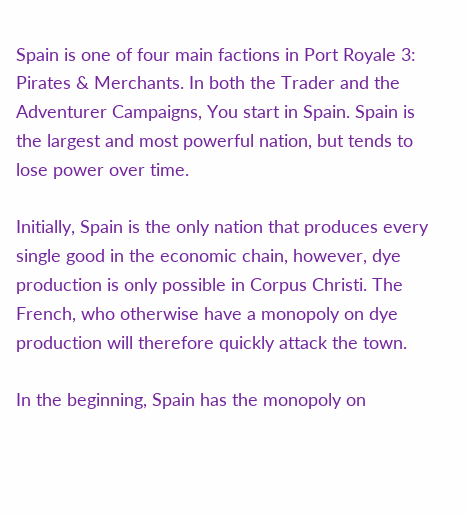Spain is one of four main factions in Port Royale 3: Pirates & Merchants. In both the Trader and the Adventurer Campaigns, You start in Spain. Spain is the largest and most powerful nation, but tends to lose power over time.

Initially, Spain is the only nation that produces every single good in the economic chain, however, dye production is only possible in Corpus Christi. The French, who otherwise have a monopoly on dye production will therefore quickly attack the town.

In the beginning, Spain has the monopoly on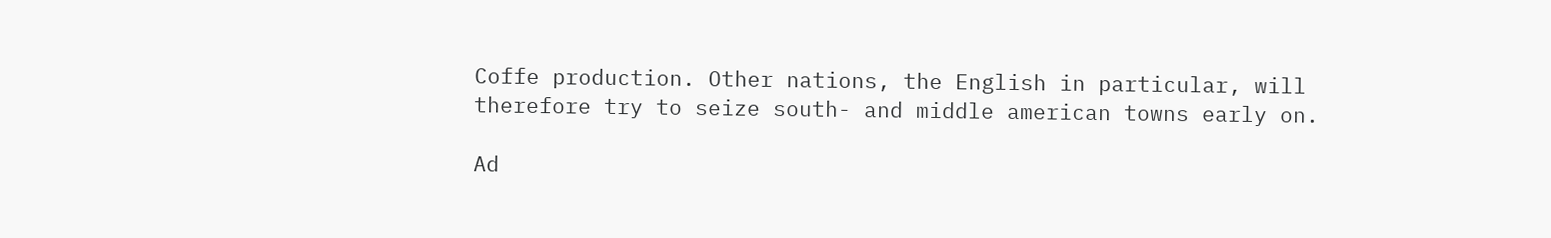Coffe production. Other nations, the English in particular, will therefore try to seize south- and middle american towns early on.

Ad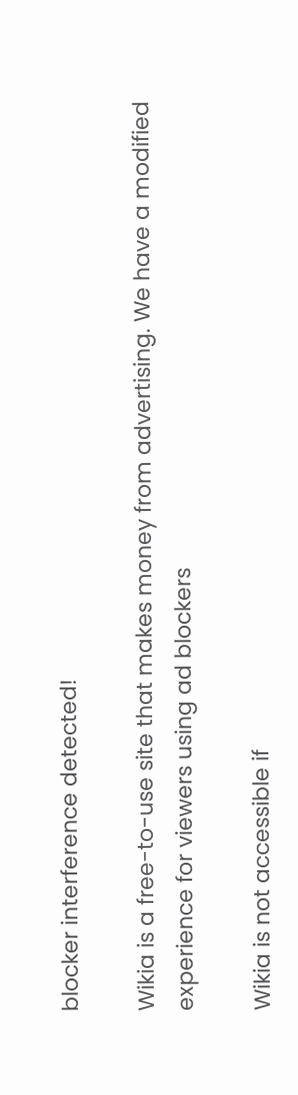blocker interference detected!

Wikia is a free-to-use site that makes money from advertising. We have a modified experience for viewers using ad blockers

Wikia is not accessible if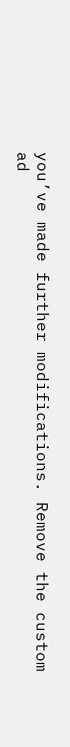you’ve made further modifications. Remove the custom ad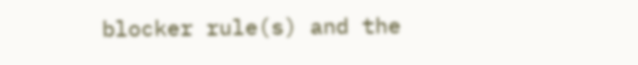blocker rule(s) and the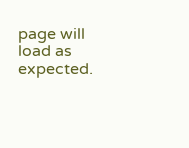page will load as expected.